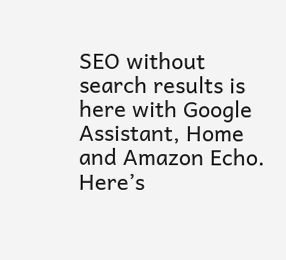SEO without search results is here with Google Assistant, Home and Amazon Echo. Here’s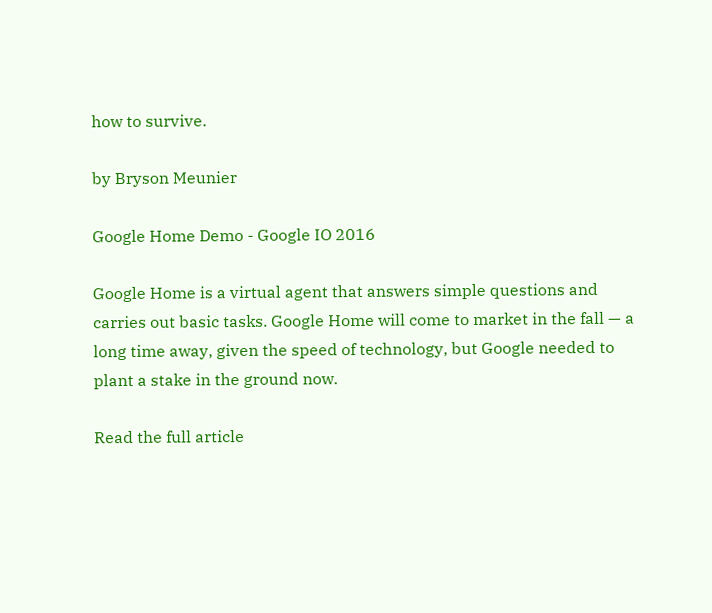how to survive.

by Bryson Meunier

Google Home Demo - Google IO 2016

Google Home is a virtual agent that answers simple questions and carries out basic tasks. Google Home will come to market in the fall — a long time away, given the speed of technology, but Google needed to plant a stake in the ground now.

Read the full article